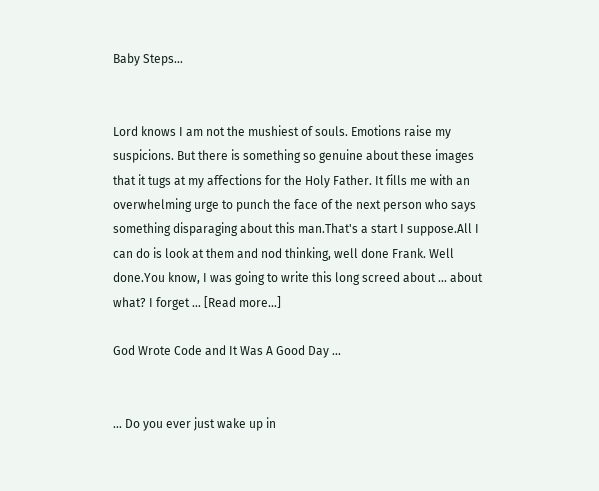Baby Steps…


Lord knows I am not the mushiest of souls. Emotions raise my suspicions. But there is something so genuine about these images that it tugs at my affections for the Holy Father. It fills me with an overwhelming urge to punch the face of the next person who says something disparaging about this man.That's a start I suppose.All I can do is look at them and nod thinking, well done Frank. Well done.You know, I was going to write this long screed about ... about what? I forget … [Read more...]

God Wrote Code and It Was A Good Day …


... Do you ever just wake up in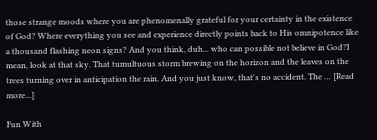those strange moods where you are phenomenally grateful for your certainty in the existence of God? Where everything you see and experience directly points back to His omnipotence like a thousand flashing neon signs? And you think, duh... who can possible not believe in God?I mean, look at that sky. That tumultuous storm brewing on the horizon and the leaves on the trees turning over in anticipation the rain. And you just know, that's no accident. The … [Read more...]

Fun With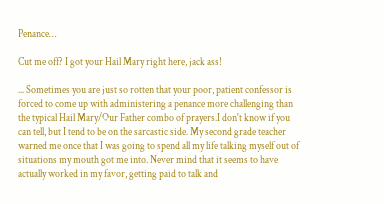Penance…

Cut me off? I got your Hail Mary right here, jack ass!

... Sometimes you are just so rotten that your poor, patient confessor is forced to come up with administering a penance more challenging than the typical Hail Mary/Our Father combo of prayers.I don't know if you can tell, but I tend to be on the sarcastic side. My second grade teacher warned me once that I was going to spend all my life talking myself out of situations my mouth got me into. Never mind that it seems to have actually worked in my favor, getting paid to talk and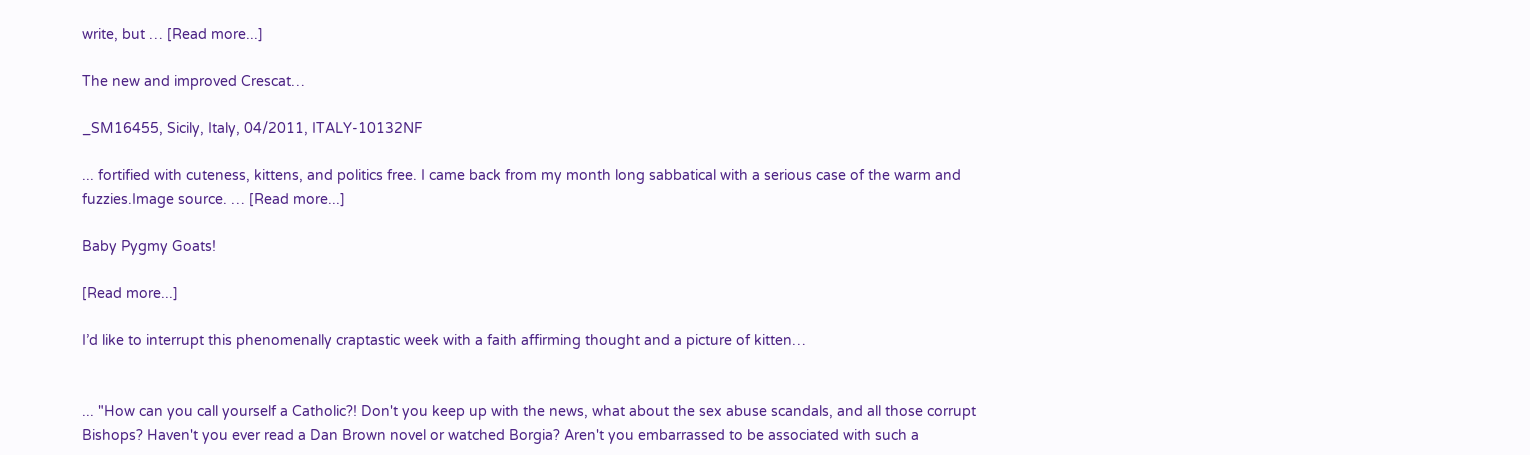write, but … [Read more...]

The new and improved Crescat…

_SM16455, Sicily, Italy, 04/2011, ITALY-10132NF

... fortified with cuteness, kittens, and politics free. I came back from my month long sabbatical with a serious case of the warm and fuzzies.Image source. … [Read more...]

Baby Pygmy Goats!

[Read more...]

I’d like to interrupt this phenomenally craptastic week with a faith affirming thought and a picture of kitten…


... "How can you call yourself a Catholic?! Don't you keep up with the news, what about the sex abuse scandals, and all those corrupt Bishops? Haven't you ever read a Dan Brown novel or watched Borgia? Aren't you embarrassed to be associated with such a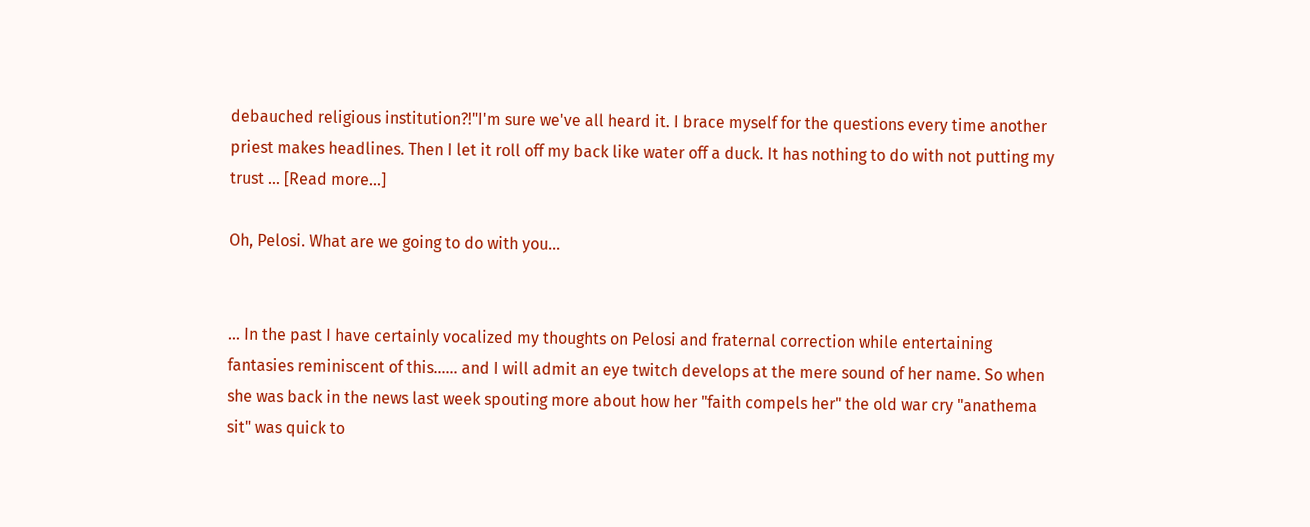debauched religious institution?!"I'm sure we've all heard it. I brace myself for the questions every time another priest makes headlines. Then I let it roll off my back like water off a duck. It has nothing to do with not putting my trust … [Read more...]

Oh, Pelosi. What are we going to do with you…


... In the past I have certainly vocalized my thoughts on Pelosi and fraternal correction while entertaining fantasies reminiscent of this...... and I will admit an eye twitch develops at the mere sound of her name. So when she was back in the news last week spouting more about how her "faith compels her" the old war cry "anathema sit" was quick to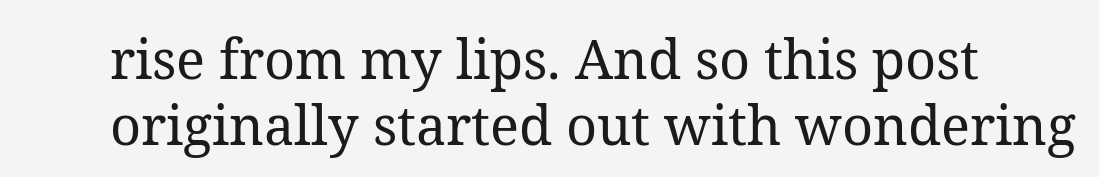rise from my lips. And so this post originally started out with wondering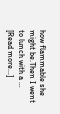how flammable she might be.Then I went to lunch with a … [Read more...]